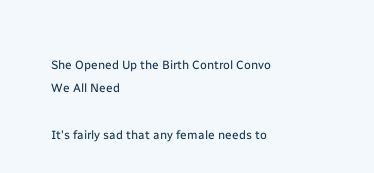She Opened Up the Birth Control Convo We All Need

It's fairly sad that any female needs to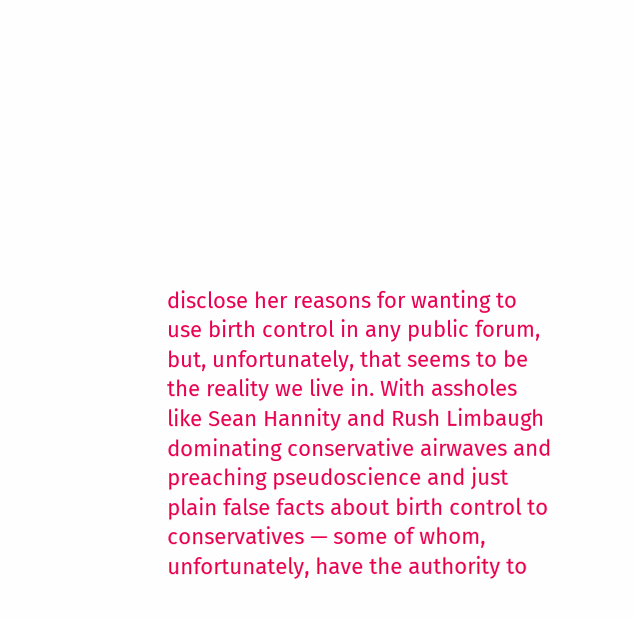disclose her reasons for wanting to use birth control in any public forum, but, unfortunately, that seems to be the reality we live in. With assholes like Sean Hannity and Rush Limbaugh dominating conservative airwaves and preaching pseudoscience and just plain false facts about birth control to conservatives — some of whom, unfortunately, have the authority to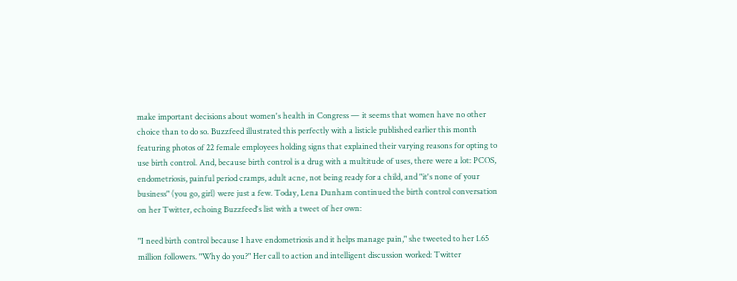make important decisions about women's health in Congress — it seems that women have no other choice than to do so. Buzzfeed illustrated this perfectly with a listicle published earlier this month featuring photos of 22 female employees holding signs that explained their varying reasons for opting to use birth control. And, because birth control is a drug with a multitude of uses, there were a lot: PCOS, endometriosis, painful period cramps, adult acne, not being ready for a child, and "it's none of your business" (you go, girl) were just a few. Today, Lena Dunham continued the birth control conversation on her Twitter, echoing Buzzfeed's list with a tweet of her own:

"I need birth control because I have endometriosis and it helps manage pain," she tweeted to her 1.65 million followers. "Why do you?" Her call to action and intelligent discussion worked: Twitter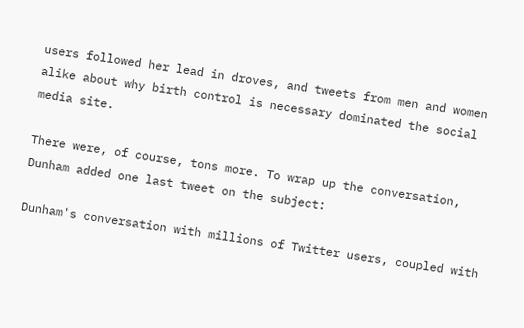users followed her lead in droves, and tweets from men and women alike about why birth control is necessary dominated the social media site.

There were, of course, tons more. To wrap up the conversation, Dunham added one last tweet on the subject:

Dunham's conversation with millions of Twitter users, coupled with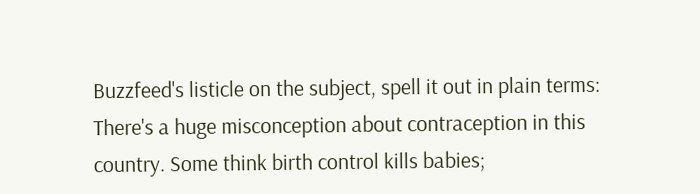Buzzfeed's listicle on the subject, spell it out in plain terms: There's a huge misconception about contraception in this country. Some think birth control kills babies;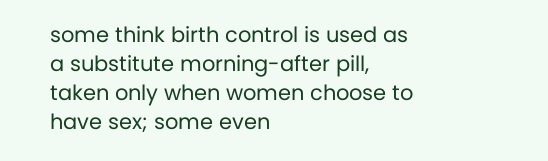some think birth control is used as a substitute morning-after pill, taken only when women choose to have sex; some even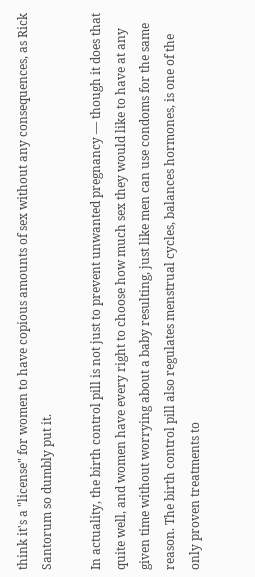think it's a "license" for women to have copious amounts of sex without any consequences, as Rick Santorum so dumbly put it.

In actuality, the birth control pill is not just to prevent unwanted pregnancy — though it does that quite well, and women have every right to choose how much sex they would like to have at any given time without worrying about a baby resulting, just like men can use condoms for the same reason. The birth control pill also regulates menstrual cycles, balances hormones, is one of the only proven treatments to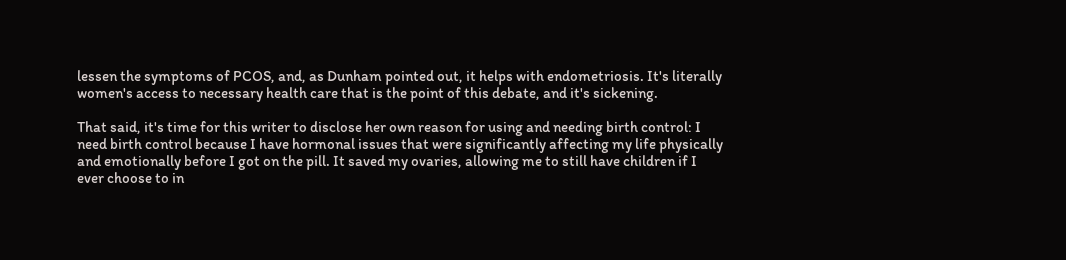lessen the symptoms of PCOS, and, as Dunham pointed out, it helps with endometriosis. It's literally women's access to necessary health care that is the point of this debate, and it's sickening.

That said, it's time for this writer to disclose her own reason for using and needing birth control: I need birth control because I have hormonal issues that were significantly affecting my life physically and emotionally before I got on the pill. It saved my ovaries, allowing me to still have children if I ever choose to in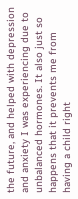the future, and helped with depression and anxiety I was experiencing due to unbalanced hormones. It also just so happens that it prevents me from having a child right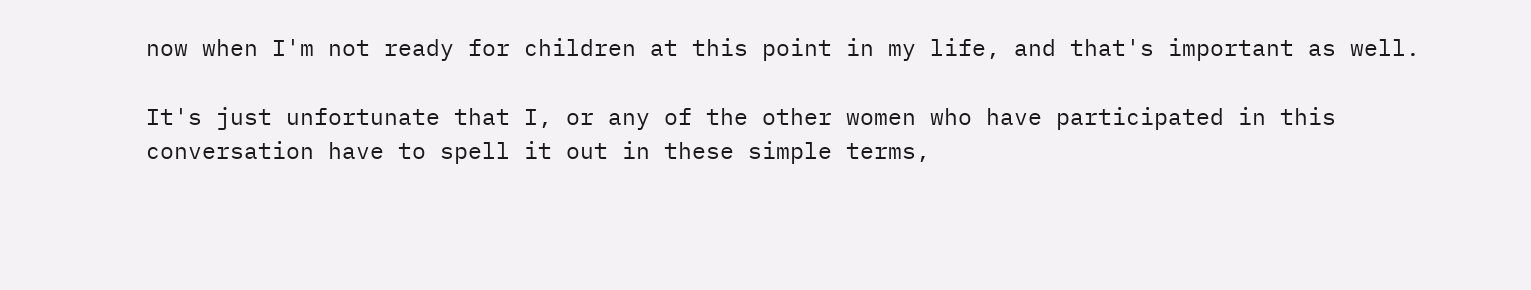now when I'm not ready for children at this point in my life, and that's important as well.

It's just unfortunate that I, or any of the other women who have participated in this conversation have to spell it out in these simple terms,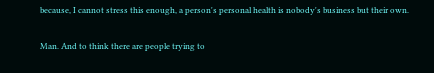because, I cannot stress this enough, a person's personal health is nobody's business but their own.

Man. And to think there are people trying to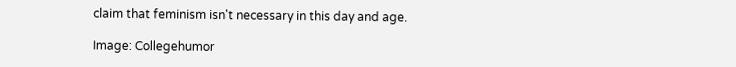claim that feminism isn't necessary in this day and age.

Image: Collegehumor